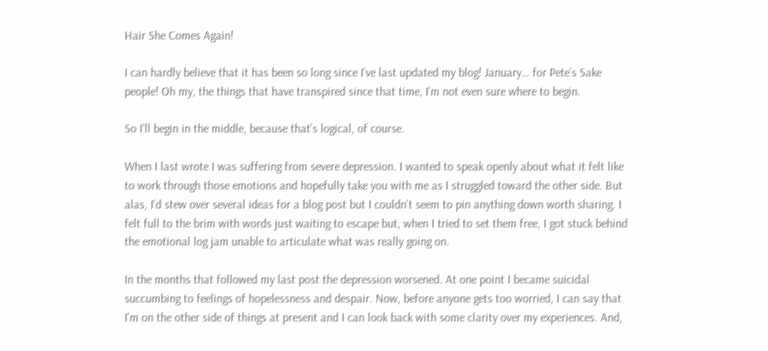Hair She Comes Again!

I can hardly believe that it has been so long since I’ve last updated my blog! January… for Pete’s Sake people! Oh my, the things that have transpired since that time, I’m not even sure where to begin.

So I’ll begin in the middle, because that’s logical, of course.

When I last wrote I was suffering from severe depression. I wanted to speak openly about what it felt like to work through those emotions and hopefully take you with me as I struggled toward the other side. But alas, I’d stew over several ideas for a blog post but I couldn’t seem to pin anything down worth sharing. I felt full to the brim with words just waiting to escape but, when I tried to set them free, I got stuck behind the emotional log jam unable to articulate what was really going on.

In the months that followed my last post the depression worsened. At one point I became suicidal succumbing to feelings of hopelessness and despair. Now, before anyone gets too worried, I can say that I’m on the other side of things at present and I can look back with some clarity over my experiences. And,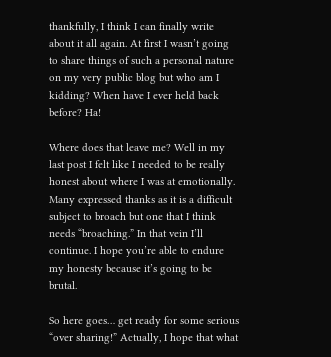thankfully, I think I can finally write about it all again. At first I wasn’t going to share things of such a personal nature on my very public blog but who am I kidding? When have I ever held back before? Ha!

Where does that leave me? Well in my last post I felt like I needed to be really honest about where I was at emotionally. Many expressed thanks as it is a difficult subject to broach but one that I think needs “broaching.” In that vein I’ll continue. I hope you’re able to endure my honesty because it’s going to be brutal.

So here goes… get ready for some serious “over sharing!” Actually, I hope that what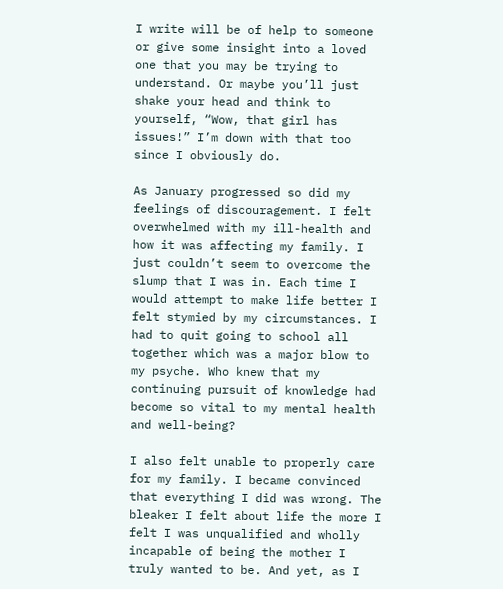I write will be of help to someone or give some insight into a loved one that you may be trying to understand. Or maybe you’ll just shake your head and think to yourself, “Wow, that girl has issues!” I’m down with that too since I obviously do.

As January progressed so did my feelings of discouragement. I felt overwhelmed with my ill-health and how it was affecting my family. I just couldn’t seem to overcome the slump that I was in. Each time I would attempt to make life better I felt stymied by my circumstances. I had to quit going to school all together which was a major blow to my psyche. Who knew that my continuing pursuit of knowledge had become so vital to my mental health and well-being?

I also felt unable to properly care for my family. I became convinced that everything I did was wrong. The bleaker I felt about life the more I felt I was unqualified and wholly incapable of being the mother I truly wanted to be. And yet, as I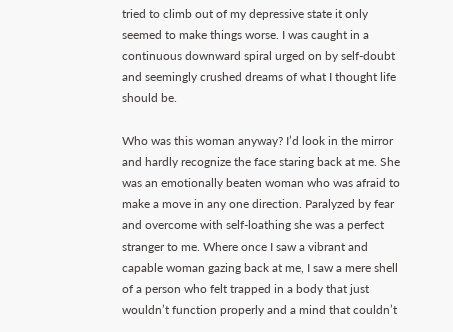tried to climb out of my depressive state it only seemed to make things worse. I was caught in a continuous downward spiral urged on by self-doubt and seemingly crushed dreams of what I thought life should be.

Who was this woman anyway? I’d look in the mirror and hardly recognize the face staring back at me. She was an emotionally beaten woman who was afraid to make a move in any one direction. Paralyzed by fear and overcome with self-loathing she was a perfect stranger to me. Where once I saw a vibrant and capable woman gazing back at me, I saw a mere shell of a person who felt trapped in a body that just wouldn’t function properly and a mind that couldn’t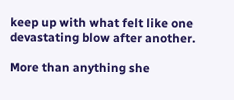keep up with what felt like one devastating blow after another.

More than anything she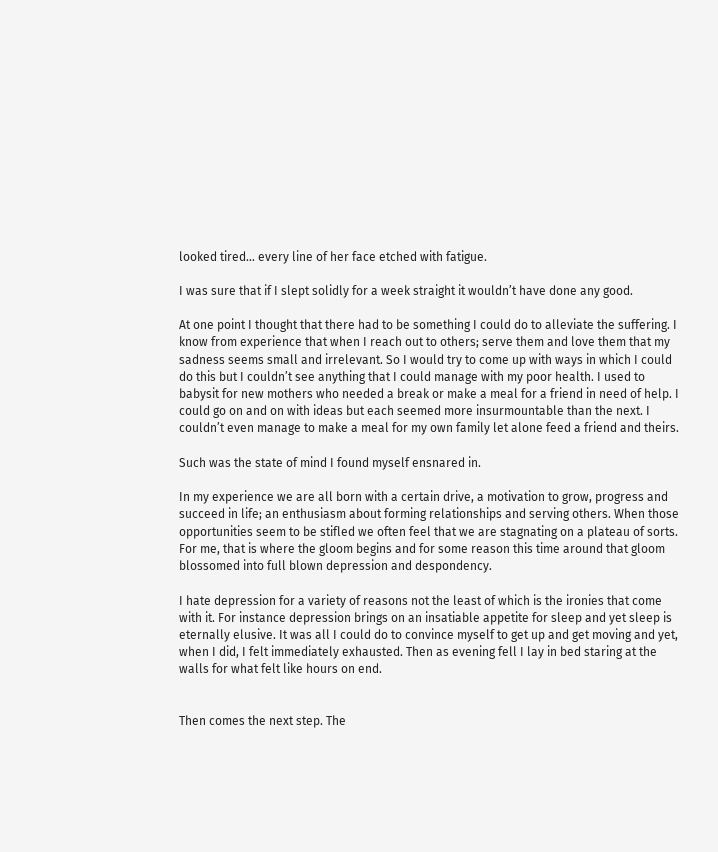looked tired… every line of her face etched with fatigue.

I was sure that if I slept solidly for a week straight it wouldn’t have done any good.

At one point I thought that there had to be something I could do to alleviate the suffering. I know from experience that when I reach out to others; serve them and love them that my sadness seems small and irrelevant. So I would try to come up with ways in which I could do this but I couldn’t see anything that I could manage with my poor health. I used to babysit for new mothers who needed a break or make a meal for a friend in need of help. I could go on and on with ideas but each seemed more insurmountable than the next. I couldn’t even manage to make a meal for my own family let alone feed a friend and theirs.

Such was the state of mind I found myself ensnared in.

In my experience we are all born with a certain drive, a motivation to grow, progress and succeed in life; an enthusiasm about forming relationships and serving others. When those opportunities seem to be stifled we often feel that we are stagnating on a plateau of sorts. For me, that is where the gloom begins and for some reason this time around that gloom blossomed into full blown depression and despondency.

I hate depression for a variety of reasons not the least of which is the ironies that come with it. For instance depression brings on an insatiable appetite for sleep and yet sleep is eternally elusive. It was all I could do to convince myself to get up and get moving and yet, when I did, I felt immediately exhausted. Then as evening fell I lay in bed staring at the walls for what felt like hours on end.


Then comes the next step. The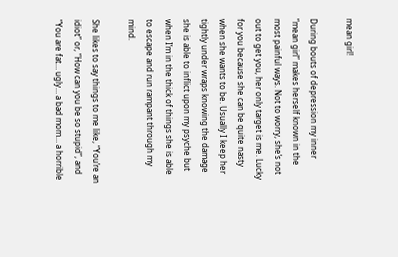mean girl!

During bouts of depression my inner “mean girl” makes herself known in the most painful ways. Not to worry, she’s not out to get you, her only target is me. Lucky for you because she can be quite nasty when she wants to be. Usually I keep her tightly under wraps knowing the damage she is able to inflict upon my psyche but when I’m in the thick of things she is able to escape and run rampant through my mind.

She likes to say things to me like, “You’re an idiot” or, “How can you be so stupid”, and “You are fat… ugly… a bad mom… a horrible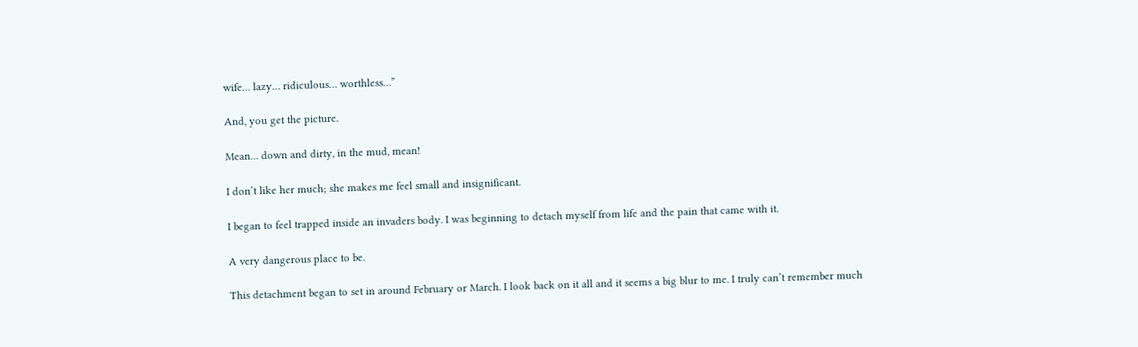wife… lazy… ridiculous… worthless…”

And, you get the picture.

Mean… down and dirty, in the mud, mean!

I don’t like her much; she makes me feel small and insignificant.

I began to feel trapped inside an invaders body. I was beginning to detach myself from life and the pain that came with it.

A very dangerous place to be.

This detachment began to set in around February or March. I look back on it all and it seems a big blur to me. I truly can’t remember much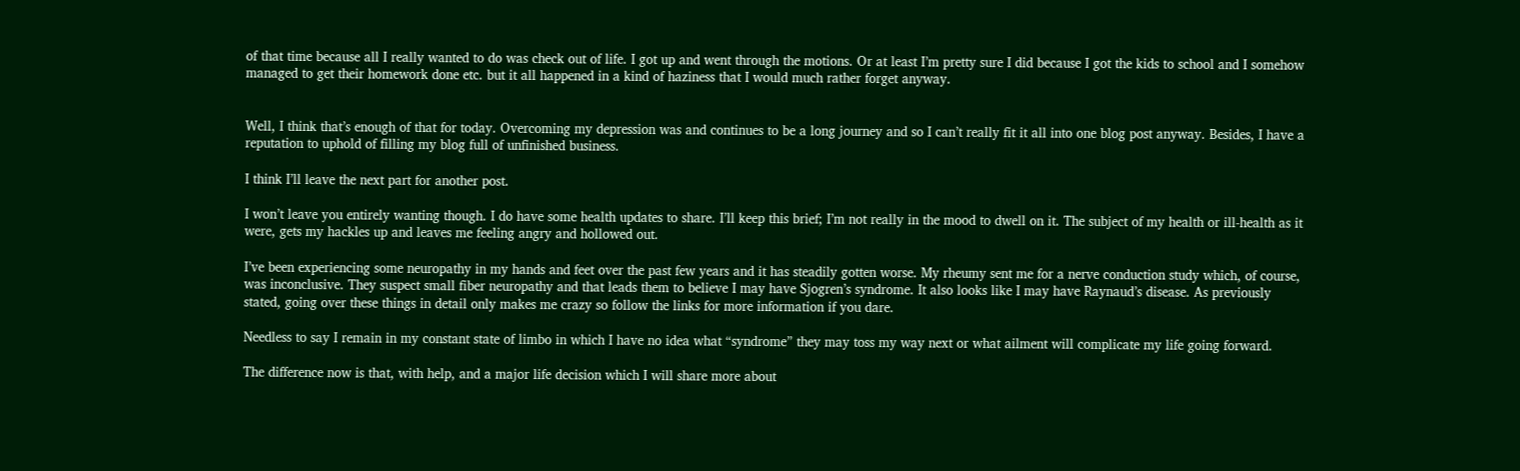of that time because all I really wanted to do was check out of life. I got up and went through the motions. Or at least I’m pretty sure I did because I got the kids to school and I somehow managed to get their homework done etc. but it all happened in a kind of haziness that I would much rather forget anyway.


Well, I think that’s enough of that for today. Overcoming my depression was and continues to be a long journey and so I can’t really fit it all into one blog post anyway. Besides, I have a reputation to uphold of filling my blog full of unfinished business.

I think I’ll leave the next part for another post.

I won’t leave you entirely wanting though. I do have some health updates to share. I’ll keep this brief; I’m not really in the mood to dwell on it. The subject of my health or ill-health as it were, gets my hackles up and leaves me feeling angry and hollowed out.

I’ve been experiencing some neuropathy in my hands and feet over the past few years and it has steadily gotten worse. My rheumy sent me for a nerve conduction study which, of course, was inconclusive. They suspect small fiber neuropathy and that leads them to believe I may have Sjogren’s syndrome. It also looks like I may have Raynaud’s disease. As previously stated, going over these things in detail only makes me crazy so follow the links for more information if you dare.

Needless to say I remain in my constant state of limbo in which I have no idea what “syndrome” they may toss my way next or what ailment will complicate my life going forward.

The difference now is that, with help, and a major life decision which I will share more about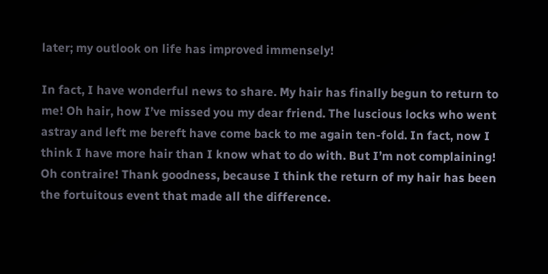later; my outlook on life has improved immensely!

In fact, I have wonderful news to share. My hair has finally begun to return to me! Oh hair, how I’ve missed you my dear friend. The luscious locks who went astray and left me bereft have come back to me again ten-fold. In fact, now I think I have more hair than I know what to do with. But I’m not complaining! Oh contraire! Thank goodness, because I think the return of my hair has been the fortuitous event that made all the difference.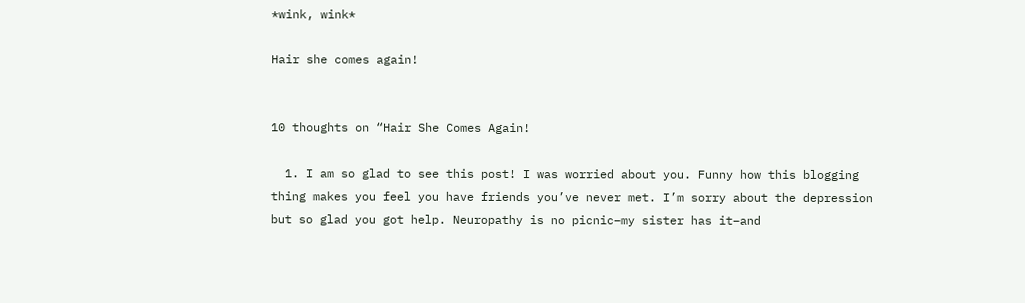*wink, wink*

Hair she comes again!


10 thoughts on “Hair She Comes Again!

  1. I am so glad to see this post! I was worried about you. Funny how this blogging thing makes you feel you have friends you’ve never met. I’m sorry about the depression but so glad you got help. Neuropathy is no picnic–my sister has it–and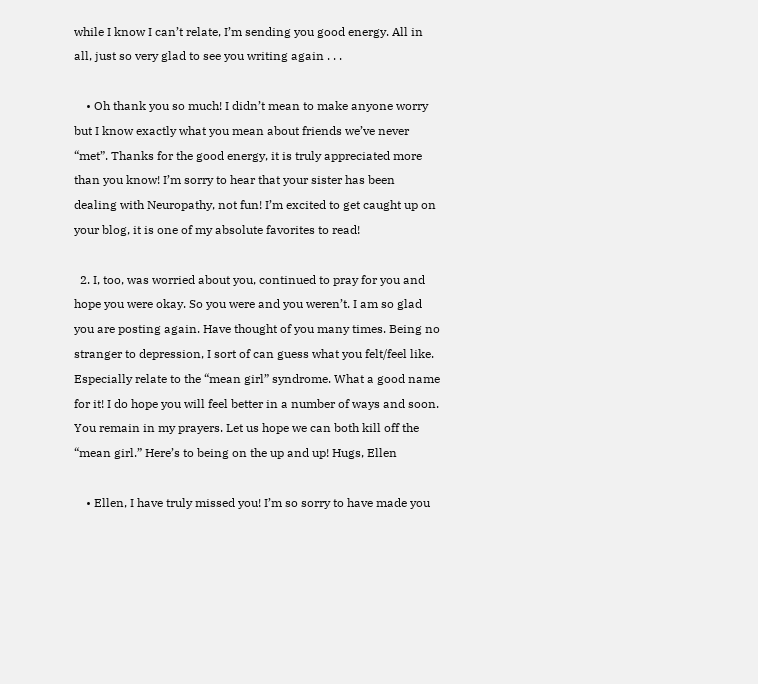while I know I can’t relate, I’m sending you good energy. All in all, just so very glad to see you writing again . . .

    • Oh thank you so much! I didn’t mean to make anyone worry but I know exactly what you mean about friends we’ve never “met”. Thanks for the good energy, it is truly appreciated more than you know! I’m sorry to hear that your sister has been dealing with Neuropathy, not fun! I’m excited to get caught up on your blog, it is one of my absolute favorites to read!

  2. I, too, was worried about you, continued to pray for you and hope you were okay. So you were and you weren’t. I am so glad you are posting again. Have thought of you many times. Being no stranger to depression, I sort of can guess what you felt/feel like. Especially relate to the “mean girl” syndrome. What a good name for it! I do hope you will feel better in a number of ways and soon. You remain in my prayers. Let us hope we can both kill off the “mean girl.” Here’s to being on the up and up! Hugs, Ellen

    • Ellen, I have truly missed you! I’m so sorry to have made you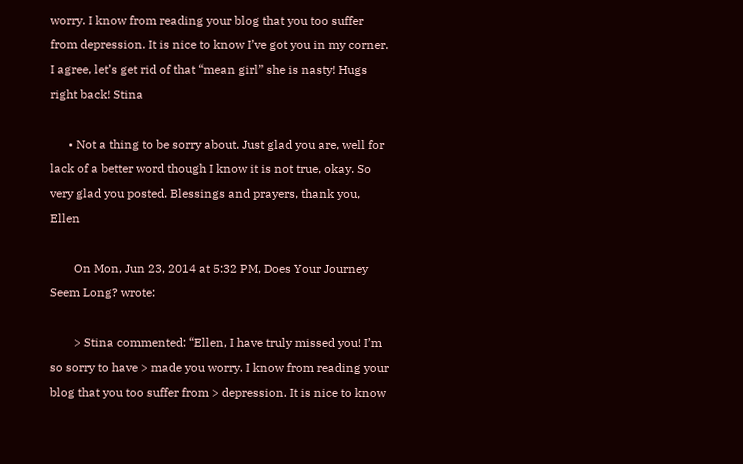worry. I know from reading your blog that you too suffer from depression. It is nice to know I’ve got you in my corner. I agree, let’s get rid of that “mean girl” she is nasty! Hugs right back! Stina

      • Not a thing to be sorry about. Just glad you are, well for lack of a better word though I know it is not true, okay. So very glad you posted. Blessings and prayers, thank you, Ellen

        On Mon, Jun 23, 2014 at 5:32 PM, Does Your Journey Seem Long? wrote:

        > Stina commented: “Ellen, I have truly missed you! I’m so sorry to have > made you worry. I know from reading your blog that you too suffer from > depression. It is nice to know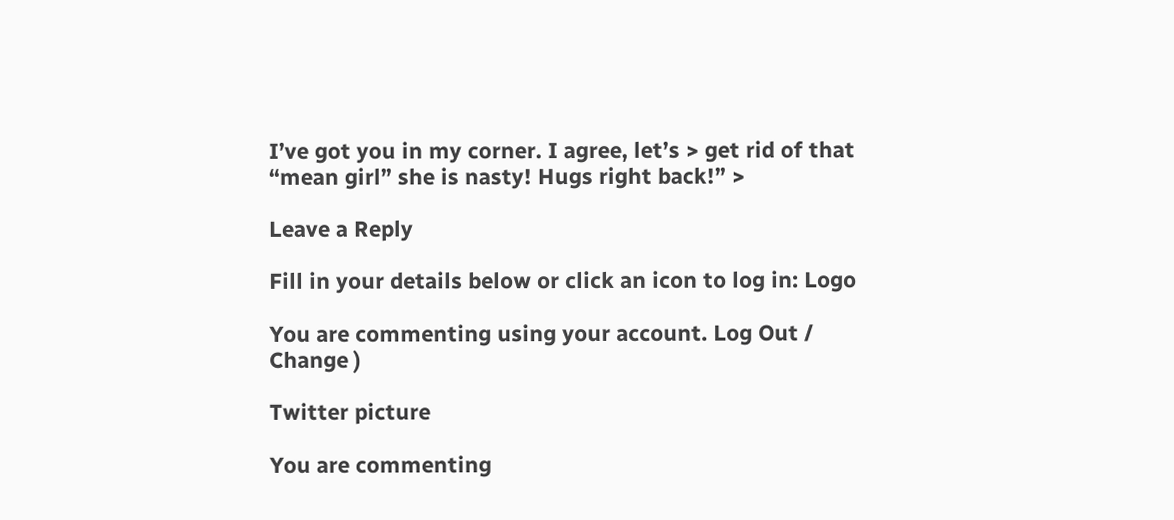I’ve got you in my corner. I agree, let’s > get rid of that “mean girl” she is nasty! Hugs right back!” >

Leave a Reply

Fill in your details below or click an icon to log in: Logo

You are commenting using your account. Log Out / Change )

Twitter picture

You are commenting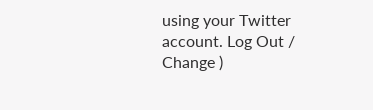using your Twitter account. Log Out / Change )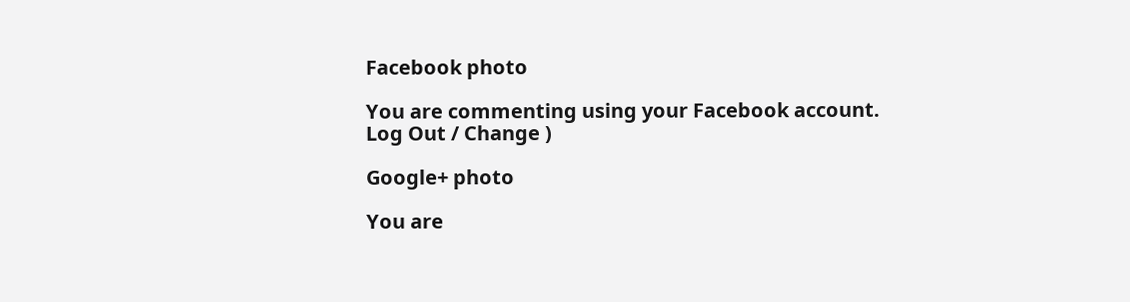Facebook photo

You are commenting using your Facebook account. Log Out / Change )

Google+ photo

You are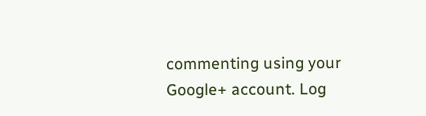commenting using your Google+ account. Log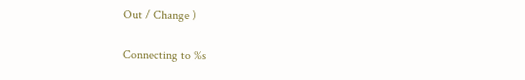Out / Change )

Connecting to %s